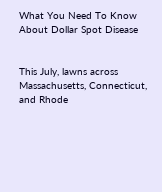What You Need To Know About Dollar Spot Disease


This July, lawns across Massachusetts, Connecticut, and Rhode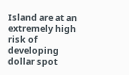Island are at an extremely high risk of developing dollar spot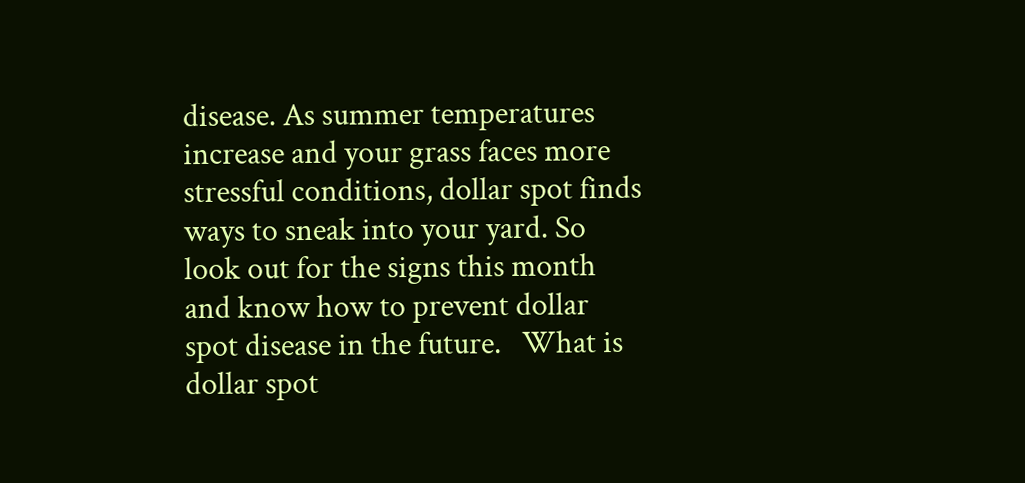disease. As summer temperatures increase and your grass faces more stressful conditions, dollar spot finds ways to sneak into your yard. So look out for the signs this month and know how to prevent dollar spot disease in the future.   What is dollar spot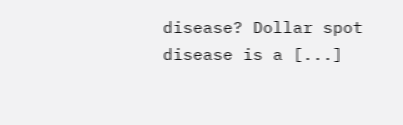disease? Dollar spot disease is a [...]